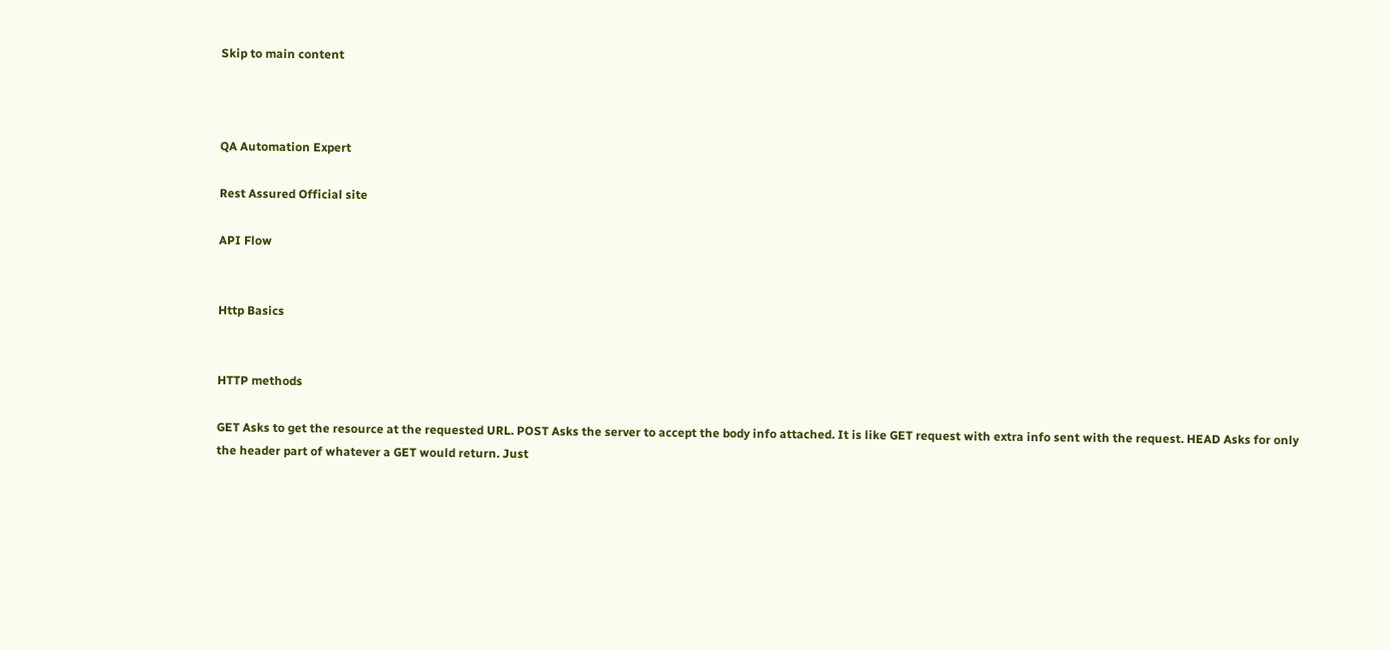Skip to main content



QA Automation Expert

Rest Assured Official site

API Flow


Http Basics


HTTP methods

GET Asks to get the resource at the requested URL. POST Asks the server to accept the body info attached. It is like GET request with extra info sent with the request. HEAD Asks for only the header part of whatever a GET would return. Just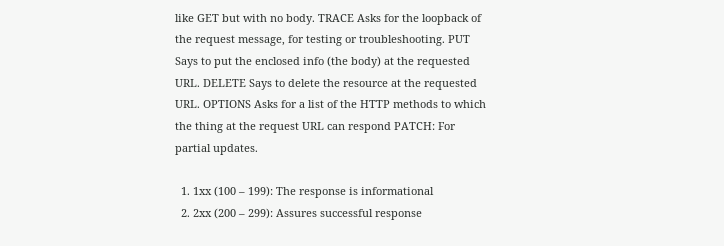like GET but with no body. TRACE Asks for the loopback of the request message, for testing or troubleshooting. PUT Says to put the enclosed info (the body) at the requested URL. DELETE Says to delete the resource at the requested URL. OPTIONS Asks for a list of the HTTP methods to which the thing at the request URL can respond PATCH: For partial updates.

  1. 1xx (100 – 199): The response is informational
  2. 2xx (200 – 299): Assures successful response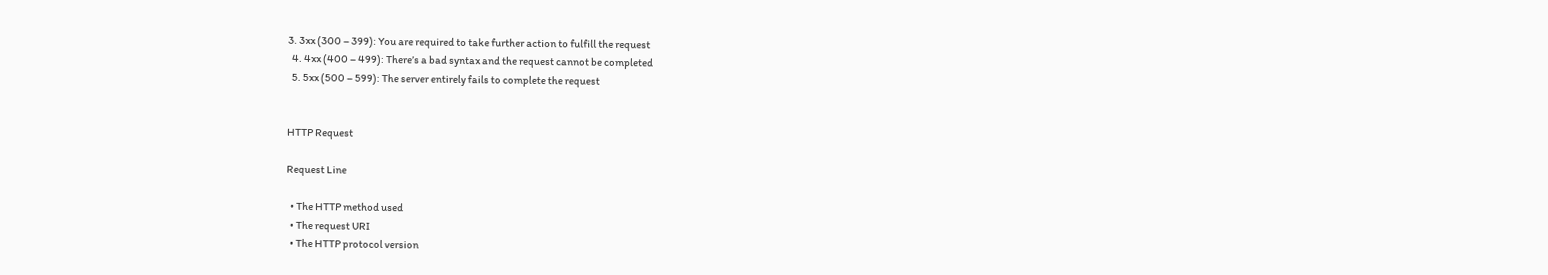3. 3xx (300 – 399): You are required to take further action to fulfill the request
  4. 4xx (400 – 499): There’s a bad syntax and the request cannot be completed
  5. 5xx (500 – 599): The server entirely fails to complete the request


HTTP Request

Request Line

  • The HTTP method used
  • The request URI
  • The HTTP protocol version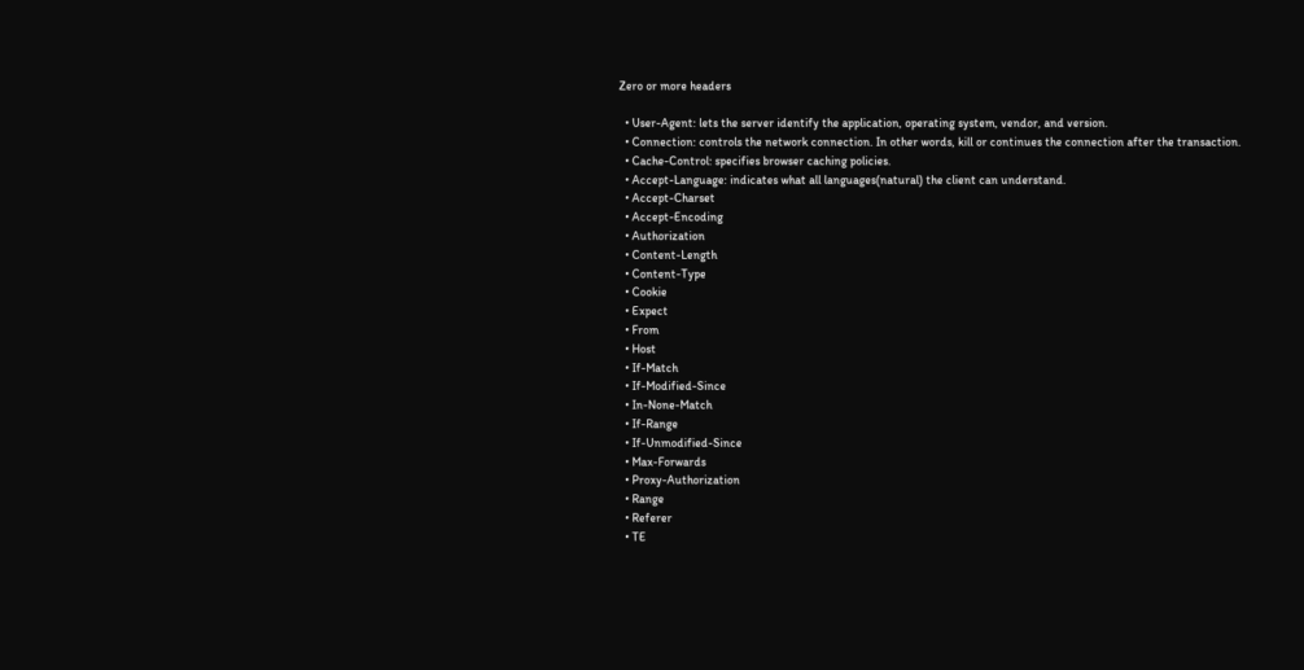Zero or more headers

  • User-Agent: lets the server identify the application, operating system, vendor, and version.
  • Connection: controls the network connection. In other words, kill or continues the connection after the transaction.
  • Cache-Control: specifies browser caching policies.
  • Accept-Language: indicates what all languages(natural) the client can understand.
  • Accept-Charset
  • Accept-Encoding
  • Authorization
  • Content-Length
  • Content-Type
  • Cookie
  • Expect
  • From
  • Host
  • If-Match
  • If-Modified-Since
  • In-None-Match
  • If-Range
  • If-Unmodified-Since
  • Max-Forwards
  • Proxy-Authorization
  • Range
  • Referer
  • TE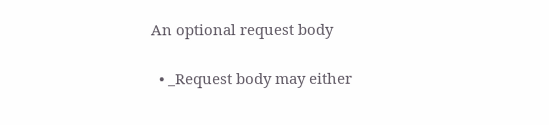An optional request body

  • _Request body may either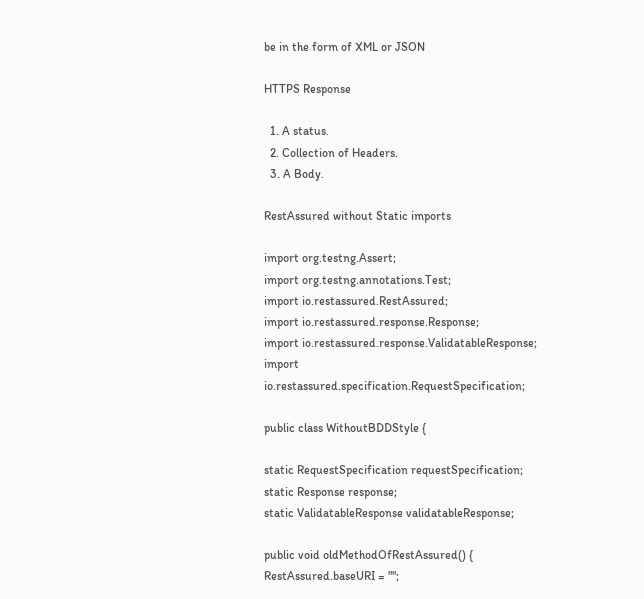be in the form of XML or JSON

HTTPS Response

  1. A status.
  2. Collection of Headers.
  3. A Body.

RestAssured without Static imports

import org.testng.Assert;
import org.testng.annotations.Test;
import io.restassured.RestAssured;
import io.restassured.response.Response;
import io.restassured.response.ValidatableResponse;
import io.restassured.specification.RequestSpecification;

public class WithoutBDDStyle {

static RequestSpecification requestSpecification;
static Response response;
static ValidatableResponse validatableResponse;

public void oldMethodOfRestAssured() {
RestAssured.baseURI = "";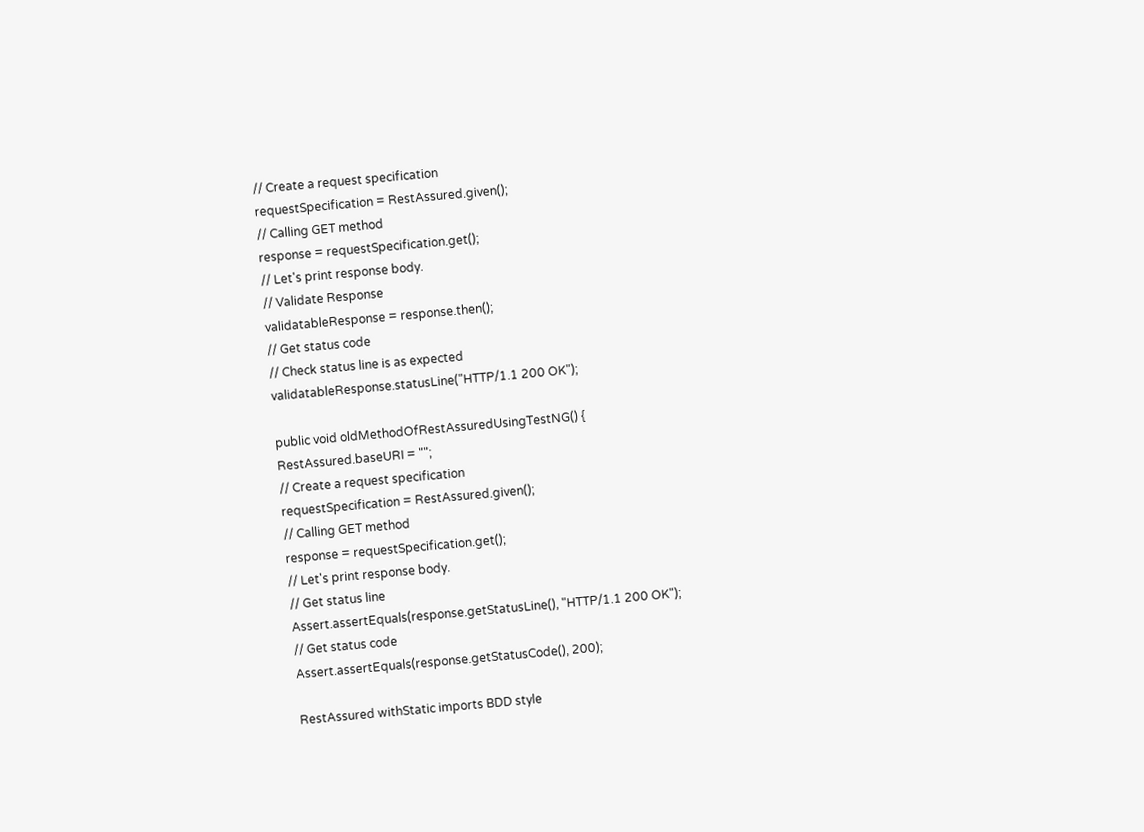// Create a request specification
requestSpecification = RestAssured.given();
// Calling GET method
response = requestSpecification.get();
// Let's print response body.
// Validate Response
validatableResponse = response.then();
// Get status code
// Check status line is as expected
validatableResponse.statusLine("HTTP/1.1 200 OK");

public void oldMethodOfRestAssuredUsingTestNG() {
RestAssured.baseURI = "";
// Create a request specification
requestSpecification = RestAssured.given();
// Calling GET method
response = requestSpecification.get();
// Let's print response body.
// Get status line
Assert.assertEquals(response.getStatusLine(), "HTTP/1.1 200 OK");
// Get status code
Assert.assertEquals(response.getStatusCode(), 200);

RestAssured withStatic imports BDD style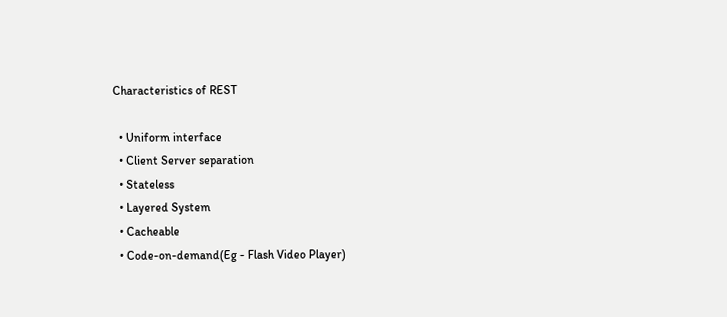Characteristics of REST

  • Uniform interface
  • Client Server separation
  • Stateless
  • Layered System
  • Cacheable
  • Code-on-demand(Eg - Flash Video Player)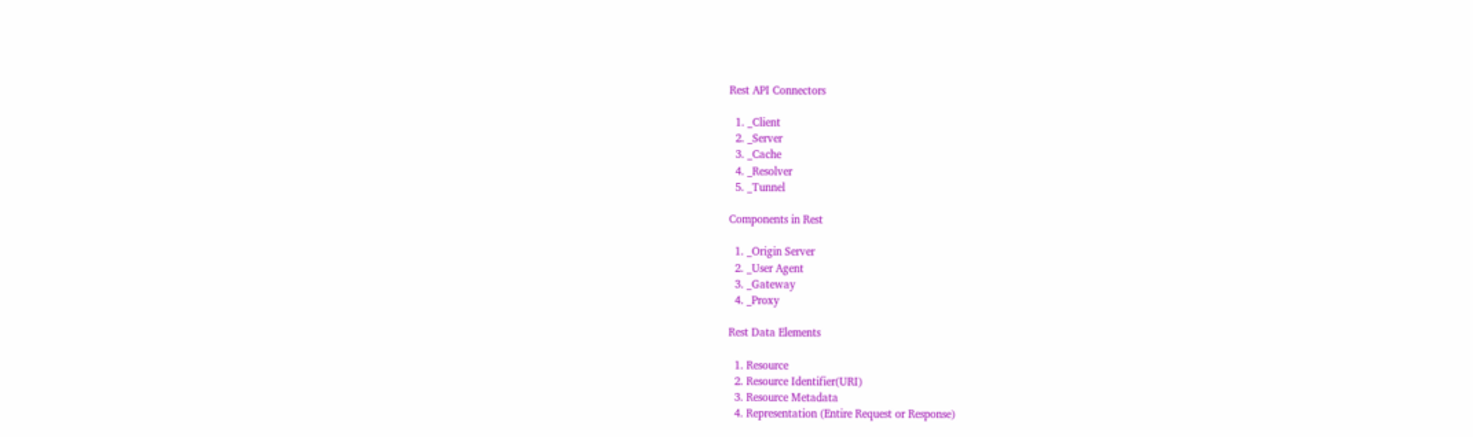Rest API Connectors

  1. _Client
  2. _Server
  3. _Cache
  4. _Resolver
  5. _Tunnel

Components in Rest

  1. _Origin Server
  2. _User Agent
  3. _Gateway
  4. _Proxy

Rest Data Elements

  1. Resource
  2. Resource Identifier(URI)
  3. Resource Metadata
  4. Representation (Entire Request or Response)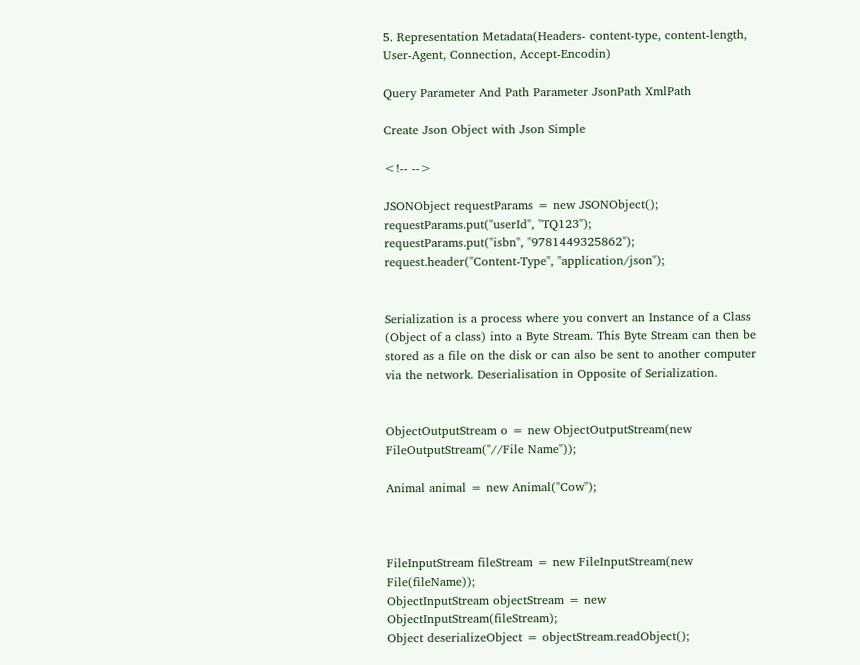5. Representation Metadata(Headers- content-type, content-length, User-Agent, Connection, Accept-Encodin)

Query Parameter And Path Parameter JsonPath XmlPath

Create Json Object with Json Simple

<!-- -->

JSONObject requestParams = new JSONObject();
requestParams.put("userId", "TQ123");
requestParams.put("isbn", "9781449325862");
request.header("Content-Type", "application/json");


Serialization is a process where you convert an Instance of a Class (Object of a class) into a Byte Stream. This Byte Stream can then be stored as a file on the disk or can also be sent to another computer via the network. Deserialisation in Opposite of Serialization.


ObjectOutputStream o = new ObjectOutputStream(new FileOutputStream("//File Name"));

Animal animal = new Animal("Cow");



FileInputStream fileStream = new FileInputStream(new File(fileName));
ObjectInputStream objectStream = new ObjectInputStream(fileStream);
Object deserializeObject = objectStream.readObject();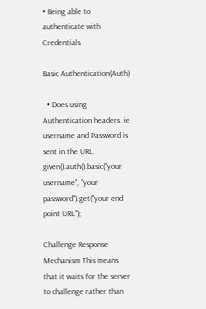• Being able to authenticate with Credentials

Basic Authentication(Auth)

  • Does using Authentication headers. ie username and Password is sent in the URL.
given().auth().basic("your username", "your password").get("your end point URL");

Challenge Response Mechanism This means that it waits for the server to challenge rather than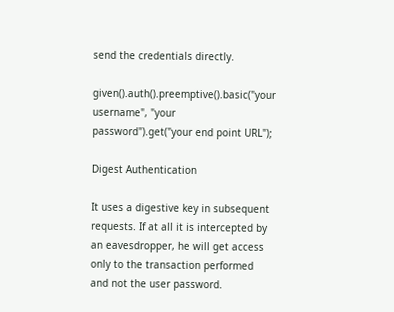send the credentials directly.

given().auth().preemptive().basic("your username", "your password").get("your end point URL");

Digest Authentication

It uses a digestive key in subsequent requests. If at all it is intercepted by an eavesdropper, he will get access only to the transaction performed and not the user password.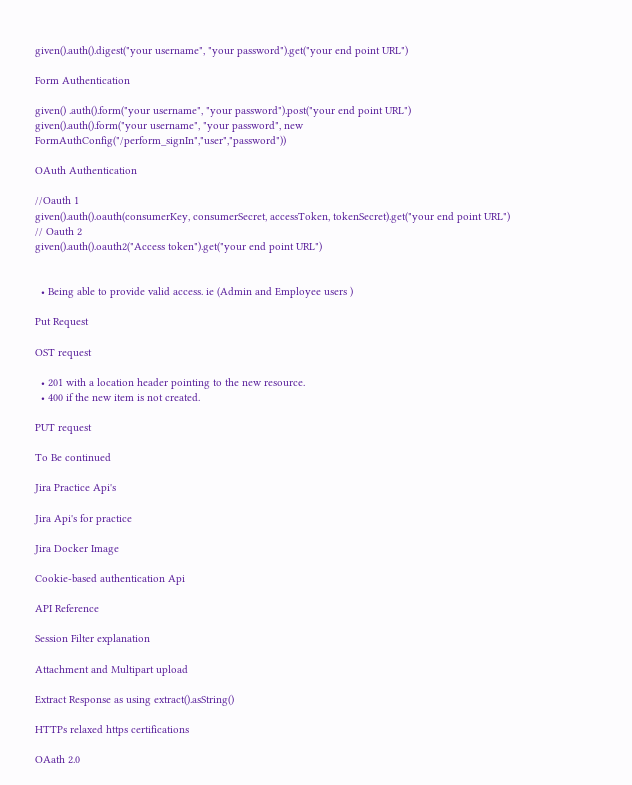given().auth().digest("your username", "your password").get("your end point URL")

Form Authentication

given() .auth().form("your username", "your password").post("your end point URL")
given().auth().form("your username", "your password", new FormAuthConfig("/perform_signIn","user","password"))

OAuth Authentication

//Oauth 1
given().auth().oauth(consumerKey, consumerSecret, accessToken, tokenSecret).get("your end point URL")
// Oauth 2
given().auth().oauth2("Access token").get("your end point URL")


  • Being able to provide valid access. ie (Admin and Employee users )

Put Request

OST request

  • 201 with a location header pointing to the new resource.
  • 400 if the new item is not created.

PUT request

To Be continued

Jira Practice Api's

Jira Api's for practice

Jira Docker Image

Cookie-based authentication Api

API Reference

Session Filter explanation

Attachment and Multipart upload

Extract Response as using extract().asString()

HTTPs relaxed https certifications

OAath 2.0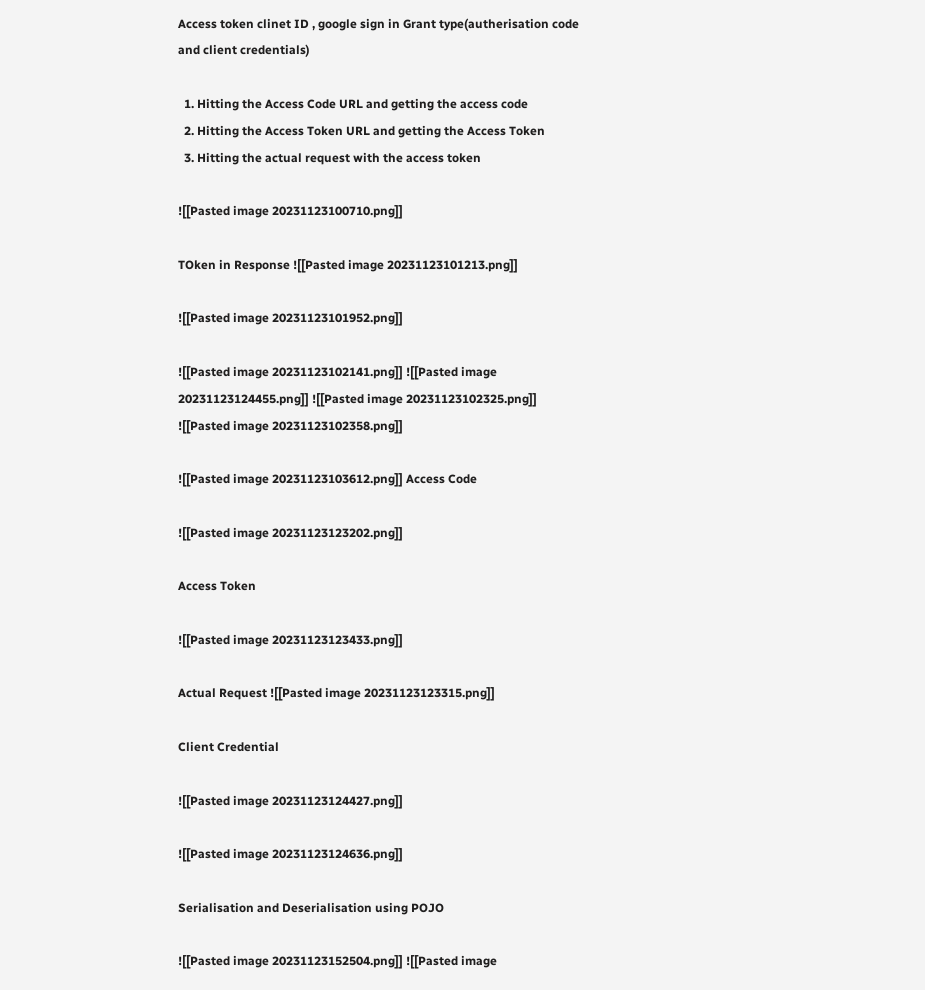Access token clinet ID , google sign in Grant type(autherisation code and client credentials)

  1. Hitting the Access Code URL and getting the access code
  2. Hitting the Access Token URL and getting the Access Token
  3. Hitting the actual request with the access token

![[Pasted image 20231123100710.png]]

TOken in Response ![[Pasted image 20231123101213.png]]

![[Pasted image 20231123101952.png]]

![[Pasted image 20231123102141.png]] ![[Pasted image 20231123124455.png]] ![[Pasted image 20231123102325.png]] ![[Pasted image 20231123102358.png]]

![[Pasted image 20231123103612.png]] Access Code

![[Pasted image 20231123123202.png]]

Access Token

![[Pasted image 20231123123433.png]]

Actual Request ![[Pasted image 20231123123315.png]]

Client Credential

![[Pasted image 20231123124427.png]]

![[Pasted image 20231123124636.png]]

Serialisation and Deserialisation using POJO

![[Pasted image 20231123152504.png]] ![[Pasted image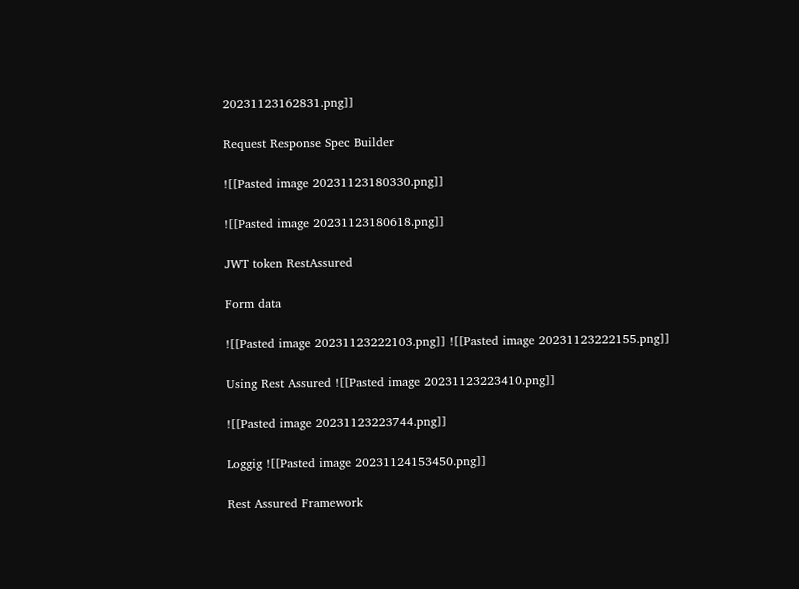20231123162831.png]]

Request Response Spec Builder

![[Pasted image 20231123180330.png]]

![[Pasted image 20231123180618.png]]

JWT token RestAssured

Form data

![[Pasted image 20231123222103.png]] ![[Pasted image 20231123222155.png]]

Using Rest Assured ![[Pasted image 20231123223410.png]]

![[Pasted image 20231123223744.png]]

Loggig ![[Pasted image 20231124153450.png]]

Rest Assured Framework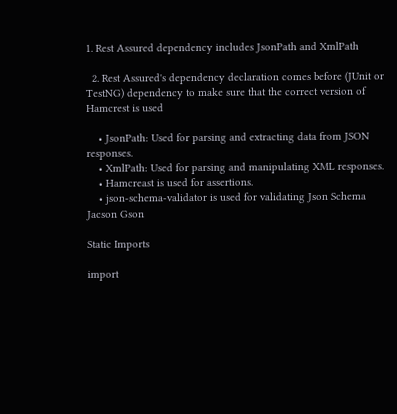1. Rest Assured dependency includes JsonPath and XmlPath

  2. Rest Assured's dependency declaration comes before (JUnit or TestNG) dependency to make sure that the correct version of Hamcrest is used

    • JsonPath: Used for parsing and extracting data from JSON responses.
    • XmlPath: Used for parsing and manipulating XML responses.
    • Hamcreast is used for assertions.
    • json-schema-validator is used for validating Json Schema Jacson Gson

Static Imports

import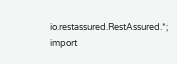io.restassured.RestAssured.*;
import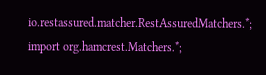io.restassured.matcher.RestAssuredMatchers.*;
import org.hamcrest.Matchers.*;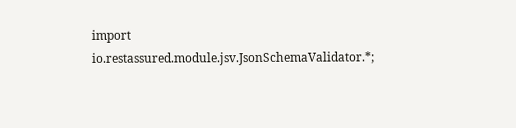import io.restassured.module.jsv.JsonSchemaValidator.*;